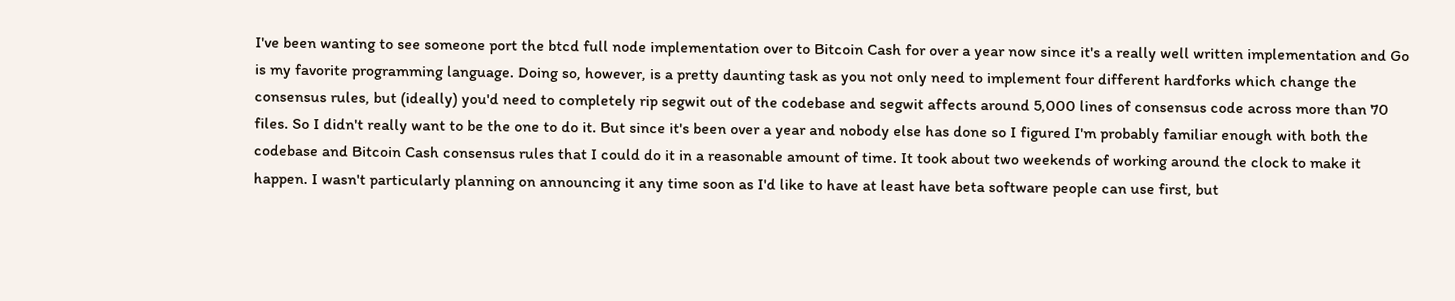I've been wanting to see someone port the btcd full node implementation over to Bitcoin Cash for over a year now since it's a really well written implementation and Go is my favorite programming language. Doing so, however, is a pretty daunting task as you not only need to implement four different hardforks which change the consensus rules, but (ideally) you'd need to completely rip segwit out of the codebase and segwit affects around 5,000 lines of consensus code across more than 70 files. So I didn't really want to be the one to do it. But since it's been over a year and nobody else has done so I figured I'm probably familiar enough with both the codebase and Bitcoin Cash consensus rules that I could do it in a reasonable amount of time. It took about two weekends of working around the clock to make it happen. I wasn't particularly planning on announcing it any time soon as I'd like to have at least have beta software people can use first, but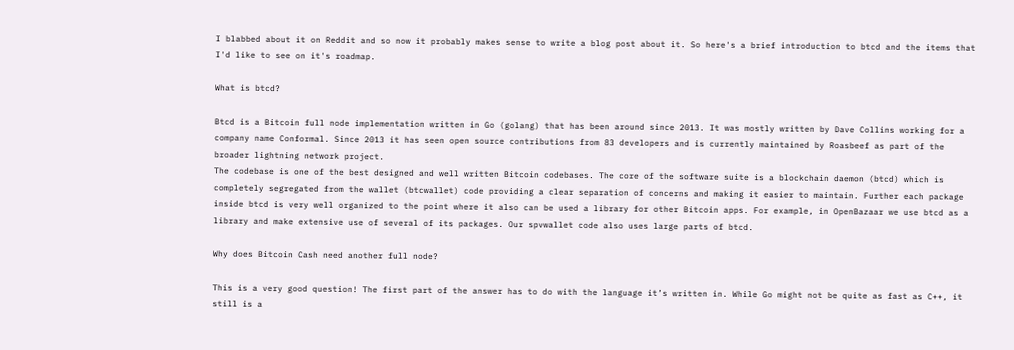I blabbed about it on Reddit and so now it probably makes sense to write a blog post about it. So here's a brief introduction to btcd and the items that I'd like to see on it's roadmap.

What is btcd?

Btcd is a Bitcoin full node implementation written in Go (golang) that has been around since 2013. It was mostly written by Dave Collins working for a company name Conformal. Since 2013 it has seen open source contributions from 83 developers and is currently maintained by Roasbeef as part of the broader lightning network project.
The codebase is one of the best designed and well written Bitcoin codebases. The core of the software suite is a blockchain daemon (btcd) which is completely segregated from the wallet (btcwallet) code providing a clear separation of concerns and making it easier to maintain. Further each package inside btcd is very well organized to the point where it also can be used a library for other Bitcoin apps. For example, in OpenBazaar we use btcd as a library and make extensive use of several of its packages. Our spvwallet code also uses large parts of btcd.

Why does Bitcoin Cash need another full node?

This is a very good question! The first part of the answer has to do with the language it’s written in. While Go might not be quite as fast as C++, it still is a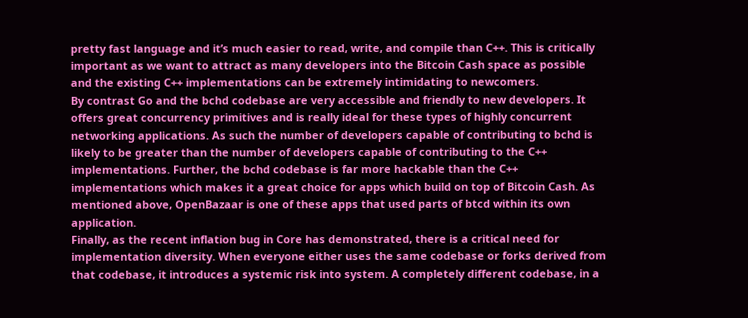pretty fast language and it’s much easier to read, write, and compile than C++. This is critically important as we want to attract as many developers into the Bitcoin Cash space as possible and the existing C++ implementations can be extremely intimidating to newcomers.
By contrast Go and the bchd codebase are very accessible and friendly to new developers. It offers great concurrency primitives and is really ideal for these types of highly concurrent networking applications. As such the number of developers capable of contributing to bchd is likely to be greater than the number of developers capable of contributing to the C++ implementations. Further, the bchd codebase is far more hackable than the C++ implementations which makes it a great choice for apps which build on top of Bitcoin Cash. As mentioned above, OpenBazaar is one of these apps that used parts of btcd within its own application.
Finally, as the recent inflation bug in Core has demonstrated, there is a critical need for implementation diversity. When everyone either uses the same codebase or forks derived from that codebase, it introduces a systemic risk into system. A completely different codebase, in a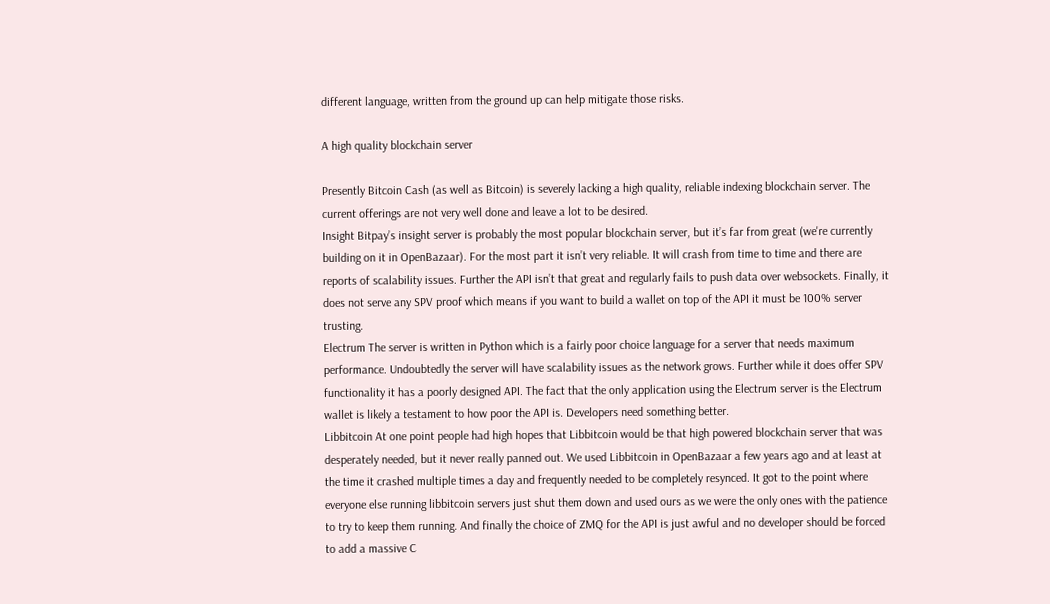different language, written from the ground up can help mitigate those risks.

A high quality blockchain server

Presently Bitcoin Cash (as well as Bitcoin) is severely lacking a high quality, reliable indexing blockchain server. The current offerings are not very well done and leave a lot to be desired.
Insight Bitpay’s insight server is probably the most popular blockchain server, but it’s far from great (we're currently building on it in OpenBazaar). For the most part it isn’t very reliable. It will crash from time to time and there are reports of scalability issues. Further the API isn’t that great and regularly fails to push data over websockets. Finally, it does not serve any SPV proof which means if you want to build a wallet on top of the API it must be 100% server trusting.
Electrum The server is written in Python which is a fairly poor choice language for a server that needs maximum performance. Undoubtedly the server will have scalability issues as the network grows. Further while it does offer SPV functionality it has a poorly designed API. The fact that the only application using the Electrum server is the Electrum wallet is likely a testament to how poor the API is. Developers need something better.
Libbitcoin At one point people had high hopes that Libbitcoin would be that high powered blockchain server that was desperately needed, but it never really panned out. We used Libbitcoin in OpenBazaar a few years ago and at least at the time it crashed multiple times a day and frequently needed to be completely resynced. It got to the point where everyone else running libbitcoin servers just shut them down and used ours as we were the only ones with the patience to try to keep them running. And finally the choice of ZMQ for the API is just awful and no developer should be forced to add a massive C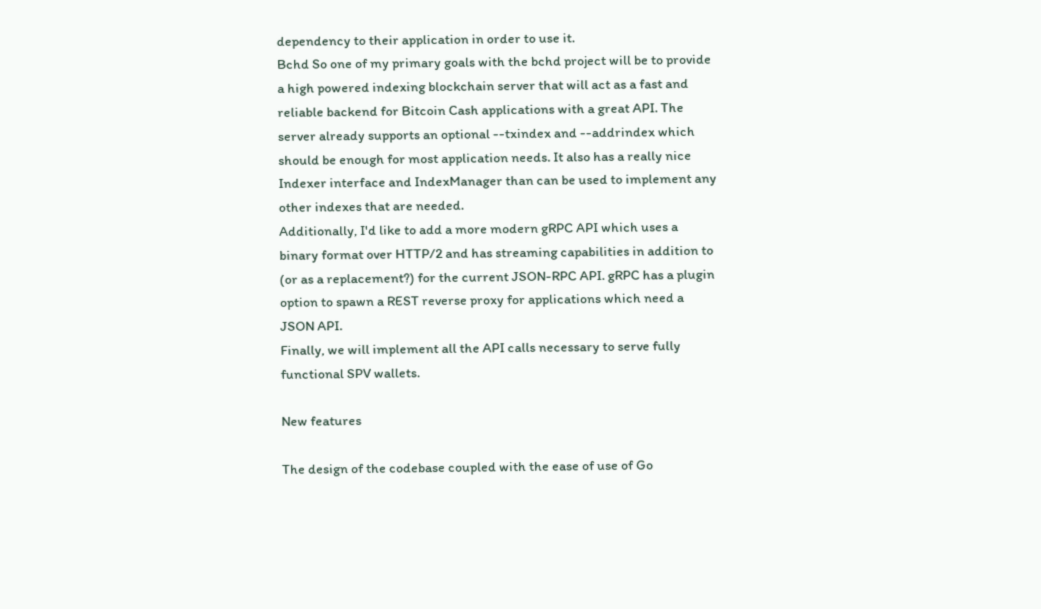dependency to their application in order to use it.
Bchd So one of my primary goals with the bchd project will be to provide a high powered indexing blockchain server that will act as a fast and reliable backend for Bitcoin Cash applications with a great API. The server already supports an optional --txindex and --addrindex which should be enough for most application needs. It also has a really nice Indexer interface and IndexManager than can be used to implement any other indexes that are needed.
Additionally, I'd like to add a more modern gRPC API which uses a binary format over HTTP/2 and has streaming capabilities in addition to (or as a replacement?) for the current JSON-RPC API. gRPC has a plugin option to spawn a REST reverse proxy for applications which need a JSON API.
Finally, we will implement all the API calls necessary to serve fully functional SPV wallets.

New features

The design of the codebase coupled with the ease of use of Go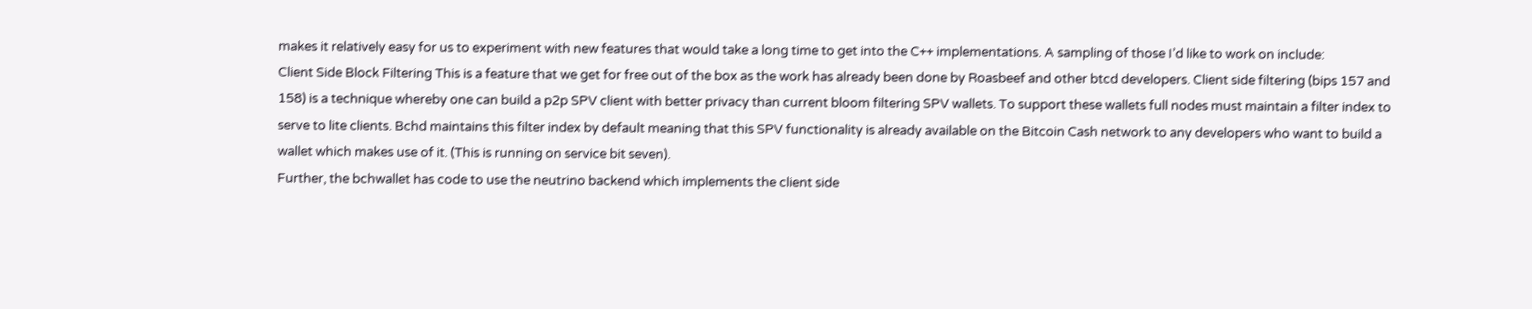makes it relatively easy for us to experiment with new features that would take a long time to get into the C++ implementations. A sampling of those I’d like to work on include:
Client Side Block Filtering This is a feature that we get for free out of the box as the work has already been done by Roasbeef and other btcd developers. Client side filtering (bips 157 and 158) is a technique whereby one can build a p2p SPV client with better privacy than current bloom filtering SPV wallets. To support these wallets full nodes must maintain a filter index to serve to lite clients. Bchd maintains this filter index by default meaning that this SPV functionality is already available on the Bitcoin Cash network to any developers who want to build a wallet which makes use of it. (This is running on service bit seven).
Further, the bchwallet has code to use the neutrino backend which implements the client side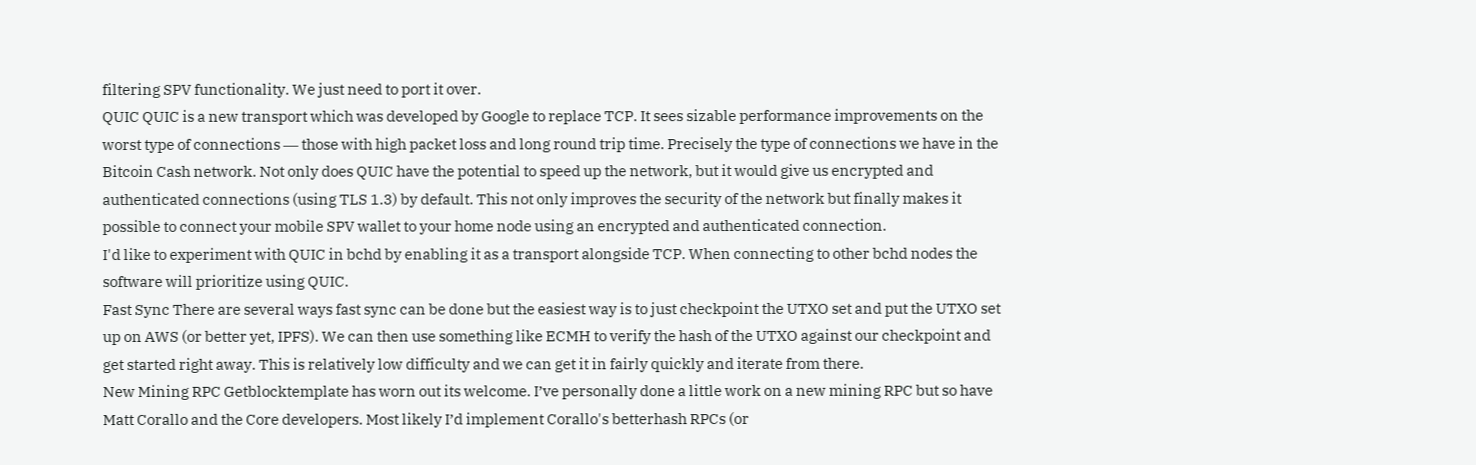filtering SPV functionality. We just need to port it over.
QUIC QUIC is a new transport which was developed by Google to replace TCP. It sees sizable performance improvements on the worst type of connections ― those with high packet loss and long round trip time. Precisely the type of connections we have in the Bitcoin Cash network. Not only does QUIC have the potential to speed up the network, but it would give us encrypted and authenticated connections (using TLS 1.3) by default. This not only improves the security of the network but finally makes it possible to connect your mobile SPV wallet to your home node using an encrypted and authenticated connection.
I'd like to experiment with QUIC in bchd by enabling it as a transport alongside TCP. When connecting to other bchd nodes the software will prioritize using QUIC.
Fast Sync There are several ways fast sync can be done but the easiest way is to just checkpoint the UTXO set and put the UTXO set up on AWS (or better yet, IPFS). We can then use something like ECMH to verify the hash of the UTXO against our checkpoint and get started right away. This is relatively low difficulty and we can get it in fairly quickly and iterate from there.
New Mining RPC Getblocktemplate has worn out its welcome. I’ve personally done a little work on a new mining RPC but so have Matt Corallo and the Core developers. Most likely I’d implement Corallo's betterhash RPCs (or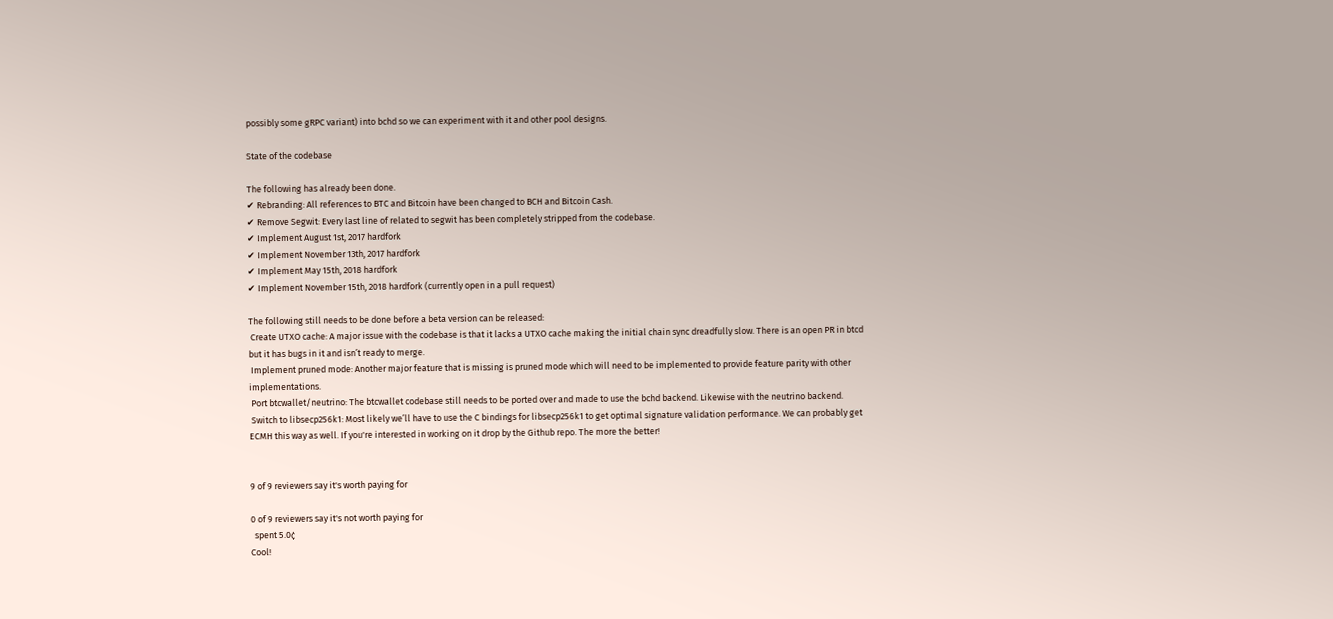possibly some gRPC variant) into bchd so we can experiment with it and other pool designs.

State of the codebase

The following has already been done.
✔ Rebranding: All references to BTC and Bitcoin have been changed to BCH and Bitcoin Cash.
✔ Remove Segwit: Every last line of related to segwit has been completely stripped from the codebase.
✔ Implement August 1st, 2017 hardfork
✔ Implement November 13th, 2017 hardfork
✔ Implement May 15th, 2018 hardfork
✔ Implement November 15th, 2018 hardfork (currently open in a pull request)

The following still needs to be done before a beta version can be released:
 Create UTXO cache: A major issue with the codebase is that it lacks a UTXO cache making the initial chain sync dreadfully slow. There is an open PR in btcd but it has bugs in it and isn’t ready to merge.
 Implement pruned mode: Another major feature that is missing is pruned mode which will need to be implemented to provide feature parity with other implementations.
 Port btcwallet/neutrino: The btcwallet codebase still needs to be ported over and made to use the bchd backend. Likewise with the neutrino backend.
 Switch to libsecp256k1: Most likely we’ll have to use the C bindings for libsecp256k1 to get optimal signature validation performance. We can probably get ECMH this way as well. If you're interested in working on it drop by the Github repo. The more the better!


9 of 9 reviewers say it's worth paying for

0 of 9 reviewers say it's not worth paying for
  spent 5.0¢
Cool!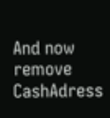And now remove CashAdress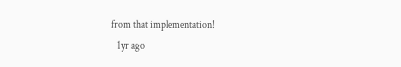from that implementation!
   1yr ago